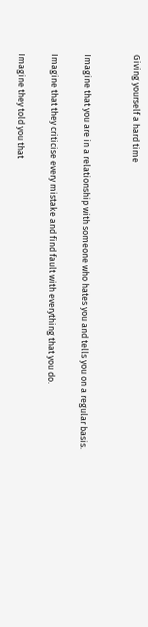Giving yourself a hard time


Imagine that you are in a relationship with someone who hates you and tells you on a regular basis.

Imagine that they criticise every mistake and find fault with everything that you do.

Imagine they told you that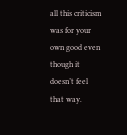all this criticism was for your own good even though it doesn’t feel that way.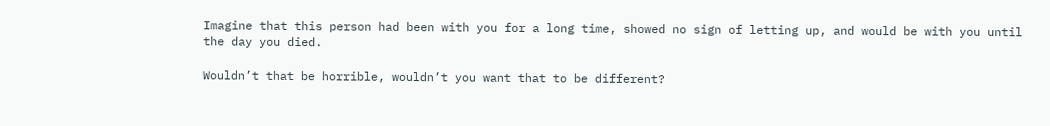Imagine that this person had been with you for a long time, showed no sign of letting up, and would be with you until the day you died.

Wouldn’t that be horrible, wouldn’t you want that to be different?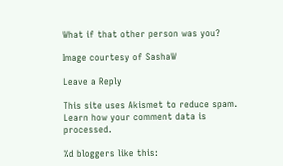What if that other person was you?

Image courtesy of SashaW

Leave a Reply

This site uses Akismet to reduce spam. Learn how your comment data is processed.

%d bloggers like this: